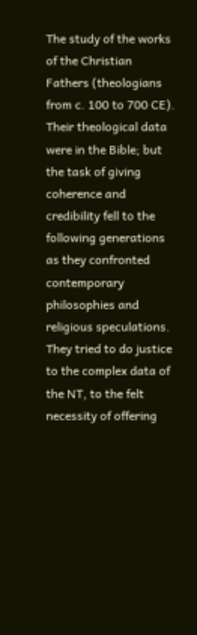The study of the works of the Christian Fathers (theologians from c. 100 to 700 CE). Their theological data were in the Bible; but the task of giving coherence and credibility fell to the following generations as they confronted contemporary philosophies and religious speculations. They tried to do justice to the complex data of the NT, to the felt necessity of offering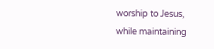worship to Jesus, while maintaining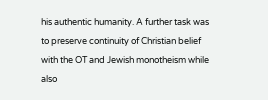his authentic humanity. A further task was to preserve continuity of Christian belief with the OT and Jewish monotheism while also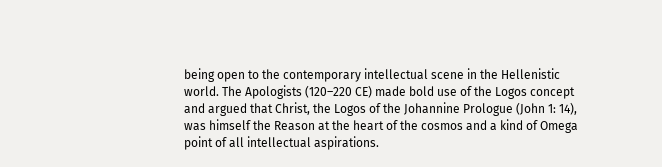being open to the contemporary intellectual scene in the Hellenistic world. The Apologists (120–220 CE) made bold use of the Logos concept and argued that Christ, the Logos of the Johannine Prologue (John 1: 14), was himself the Reason at the heart of the cosmos and a kind of Omega point of all intellectual aspirations.